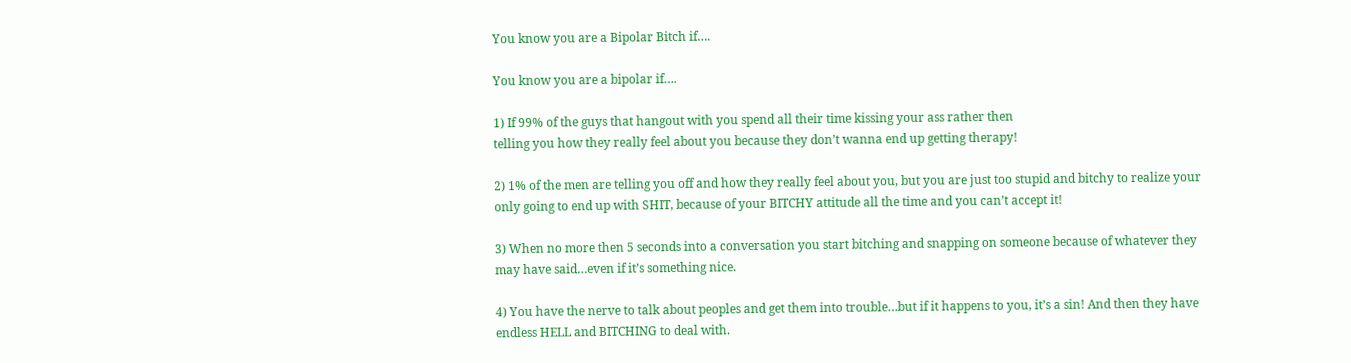You know you are a Bipolar Bitch if….

You know you are a bipolar if….

1) If 99% of the guys that hangout with you spend all their time kissing your ass rather then
telling you how they really feel about you because they don’t wanna end up getting therapy!

2) 1% of the men are telling you off and how they really feel about you, but you are just too stupid and bitchy to realize your only going to end up with SHIT, because of your BITCHY attitude all the time and you can’t accept it!

3) When no more then 5 seconds into a conversation you start bitching and snapping on someone because of whatever they may have said…even if it’s something nice.

4) You have the nerve to talk about peoples and get them into trouble…but if it happens to you, it’s a sin! And then they have endless HELL and BITCHING to deal with.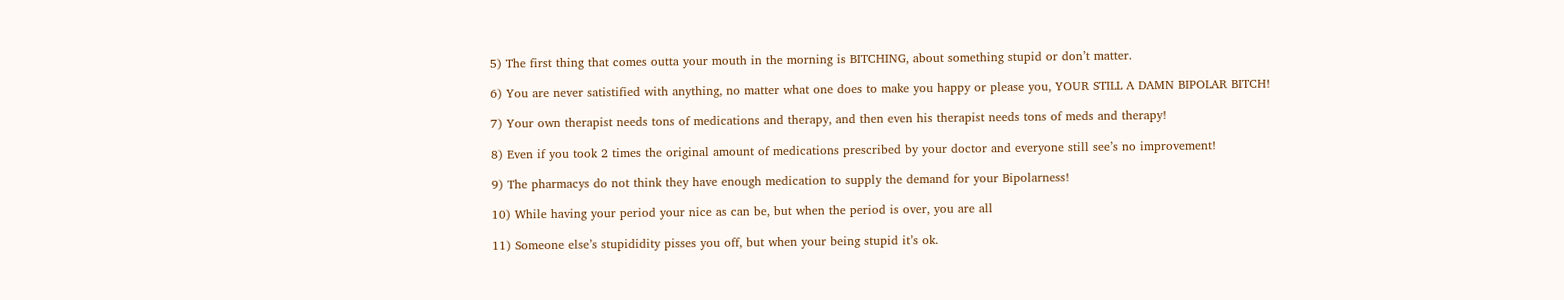5) The first thing that comes outta your mouth in the morning is BITCHING, about something stupid or don’t matter.

6) You are never satistified with anything, no matter what one does to make you happy or please you, YOUR STILL A DAMN BIPOLAR BITCH!

7) Your own therapist needs tons of medications and therapy, and then even his therapist needs tons of meds and therapy!

8) Even if you took 2 times the original amount of medications prescribed by your doctor and everyone still see’s no improvement!

9) The pharmacys do not think they have enough medication to supply the demand for your Bipolarness!

10) While having your period your nice as can be, but when the period is over, you are all

11) Someone else’s stupididity pisses you off, but when your being stupid it’s ok.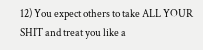12) You expect others to take ALL YOUR SHIT and treat you like a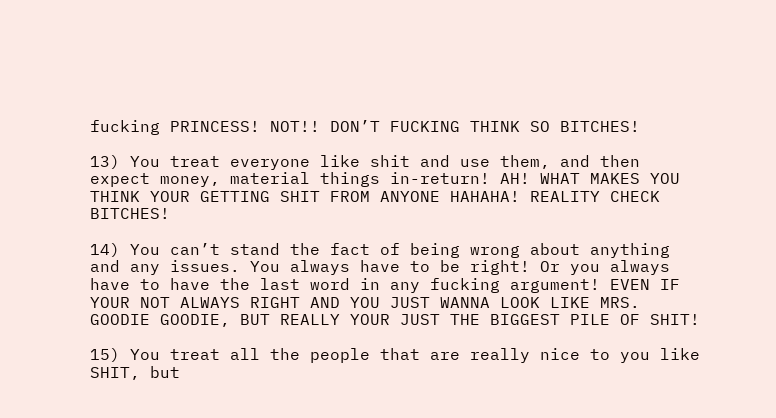fucking PRINCESS! NOT!! DON’T FUCKING THINK SO BITCHES!

13) You treat everyone like shit and use them, and then expect money, material things in-return! AH! WHAT MAKES YOU THINK YOUR GETTING SHIT FROM ANYONE HAHAHA! REALITY CHECK BITCHES!

14) You can’t stand the fact of being wrong about anything and any issues. You always have to be right! Or you always have to have the last word in any fucking argument! EVEN IF YOUR NOT ALWAYS RIGHT AND YOU JUST WANNA LOOK LIKE MRS. GOODIE GOODIE, BUT REALLY YOUR JUST THE BIGGEST PILE OF SHIT!

15) You treat all the people that are really nice to you like SHIT, but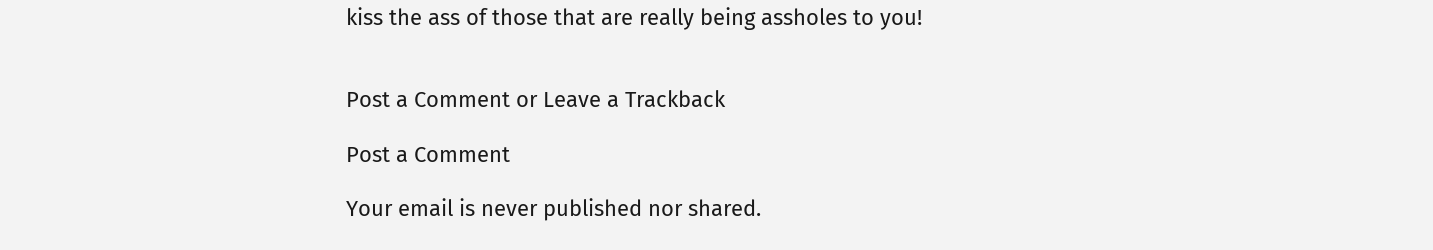kiss the ass of those that are really being assholes to you!


Post a Comment or Leave a Trackback

Post a Comment

Your email is never published nor shared.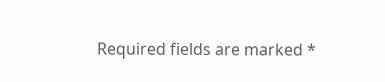Required fields are marked *